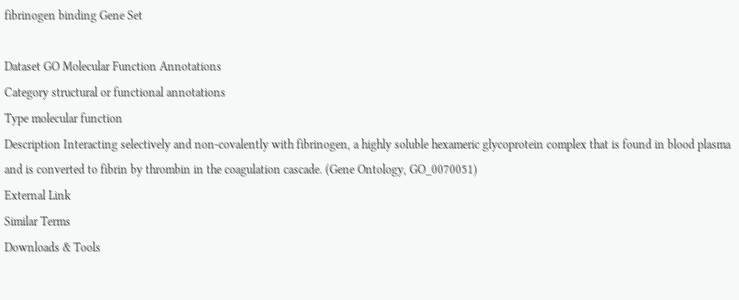fibrinogen binding Gene Set

Dataset GO Molecular Function Annotations
Category structural or functional annotations
Type molecular function
Description Interacting selectively and non-covalently with fibrinogen, a highly soluble hexameric glycoprotein complex that is found in blood plasma and is converted to fibrin by thrombin in the coagulation cascade. (Gene Ontology, GO_0070051)
External Link
Similar Terms
Downloads & Tools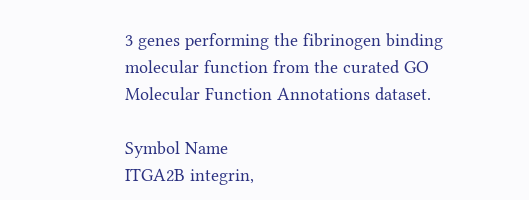3 genes performing the fibrinogen binding molecular function from the curated GO Molecular Function Annotations dataset.

Symbol Name
ITGA2B integrin,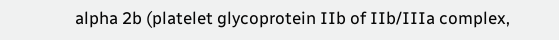alpha 2b (platelet glycoprotein IIb of IIb/IIIa complex,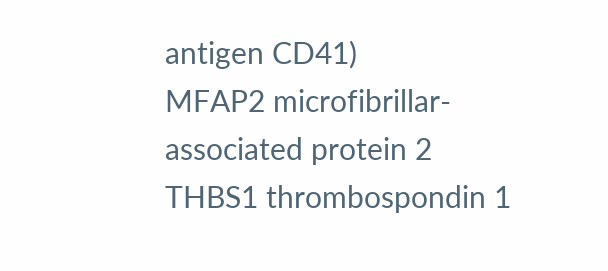antigen CD41)
MFAP2 microfibrillar-associated protein 2
THBS1 thrombospondin 1